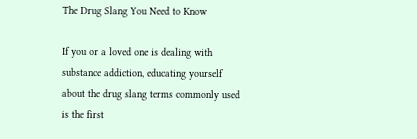The Drug Slang You Need to Know

If you or a loved one is dealing with substance addiction, educating yourself about the drug slang terms commonly used is the first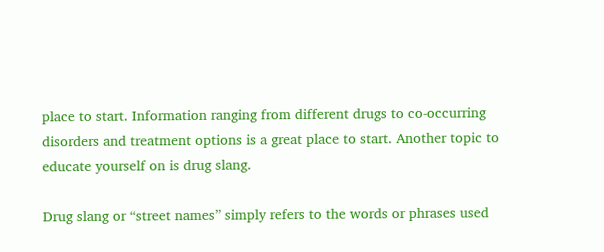place to start. Information ranging from different drugs to co-occurring disorders and treatment options is a great place to start. Another topic to educate yourself on is drug slang.

Drug slang or “street names” simply refers to the words or phrases used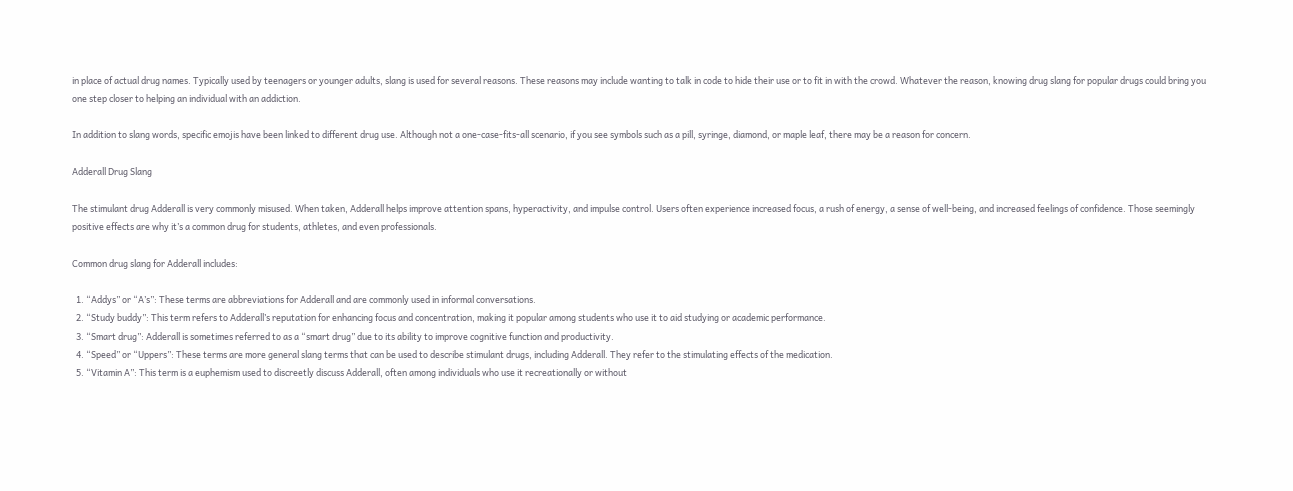in place of actual drug names. Typically used by teenagers or younger adults, slang is used for several reasons. These reasons may include wanting to talk in code to hide their use or to fit in with the crowd. Whatever the reason, knowing drug slang for popular drugs could bring you one step closer to helping an individual with an addiction.

In addition to slang words, specific emojis have been linked to different drug use. Although not a one-case-fits-all scenario, if you see symbols such as a pill, syringe, diamond, or maple leaf, there may be a reason for concern.

Adderall Drug Slang

The stimulant drug Adderall is very commonly misused. When taken, Adderall helps improve attention spans, hyperactivity, and impulse control. Users often experience increased focus, a rush of energy, a sense of well-being, and increased feelings of confidence. Those seemingly positive effects are why it’s a common drug for students, athletes, and even professionals.

Common drug slang for Adderall includes:

  1. “Addys” or “A’s”: These terms are abbreviations for Adderall and are commonly used in informal conversations.
  2. “Study buddy”: This term refers to Adderall’s reputation for enhancing focus and concentration, making it popular among students who use it to aid studying or academic performance.
  3. “Smart drug”: Adderall is sometimes referred to as a “smart drug” due to its ability to improve cognitive function and productivity.
  4. “Speed” or “Uppers”: These terms are more general slang terms that can be used to describe stimulant drugs, including Adderall. They refer to the stimulating effects of the medication.
  5. “Vitamin A”: This term is a euphemism used to discreetly discuss Adderall, often among individuals who use it recreationally or without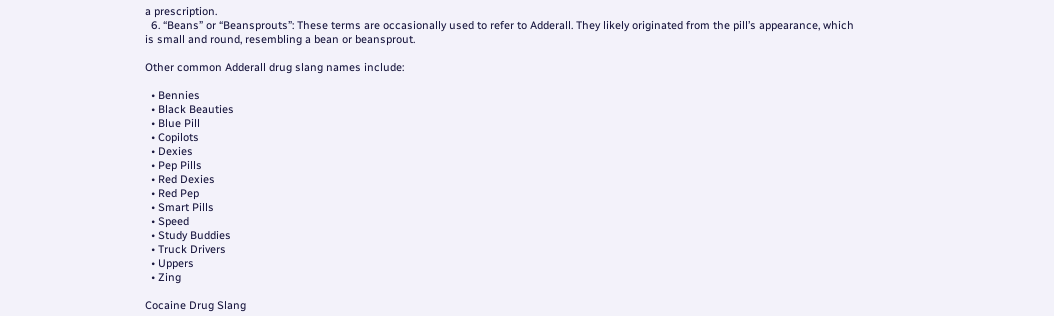a prescription.
  6. “Beans” or “Beansprouts”: These terms are occasionally used to refer to Adderall. They likely originated from the pill’s appearance, which is small and round, resembling a bean or beansprout.

Other common Adderall drug slang names include:

  • Bennies
  • Black Beauties
  • Blue Pill
  • Copilots
  • Dexies
  • Pep Pills
  • Red Dexies
  • Red Pep
  • Smart Pills
  • Speed
  • Study Buddies
  • Truck Drivers
  • Uppers
  • Zing

Cocaine Drug Slang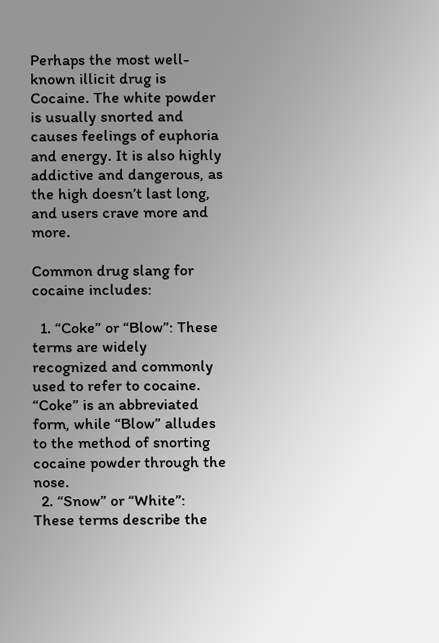Perhaps the most well-known illicit drug is Cocaine. The white powder is usually snorted and causes feelings of euphoria and energy. It is also highly addictive and dangerous, as the high doesn’t last long, and users crave more and more.

Common drug slang for cocaine includes:

  1. “Coke” or “Blow”: These terms are widely recognized and commonly used to refer to cocaine. “Coke” is an abbreviated form, while “Blow” alludes to the method of snorting cocaine powder through the nose.
  2. “Snow” or “White”: These terms describe the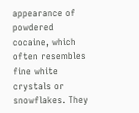appearance of powdered cocaine, which often resembles fine white crystals or snowflakes. They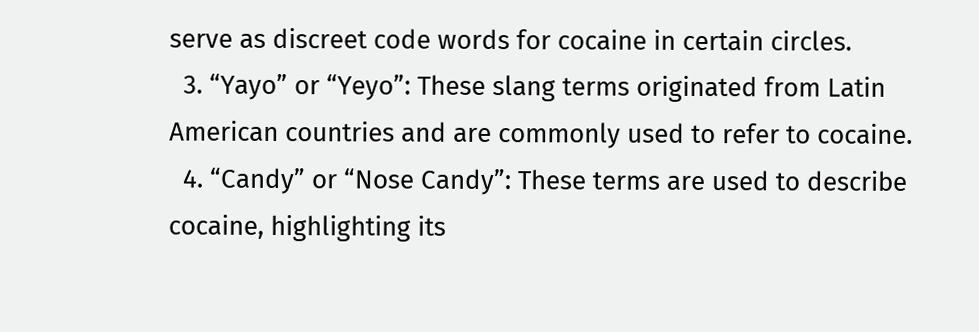serve as discreet code words for cocaine in certain circles.
  3. “Yayo” or “Yeyo”: These slang terms originated from Latin American countries and are commonly used to refer to cocaine.
  4. “Candy” or “Nose Candy”: These terms are used to describe cocaine, highlighting its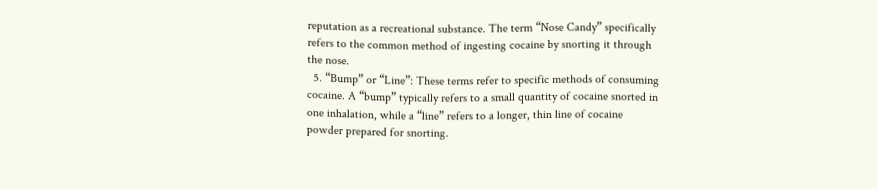reputation as a recreational substance. The term “Nose Candy” specifically refers to the common method of ingesting cocaine by snorting it through the nose.
  5. “Bump” or “Line”: These terms refer to specific methods of consuming cocaine. A “bump” typically refers to a small quantity of cocaine snorted in one inhalation, while a “line” refers to a longer, thin line of cocaine powder prepared for snorting.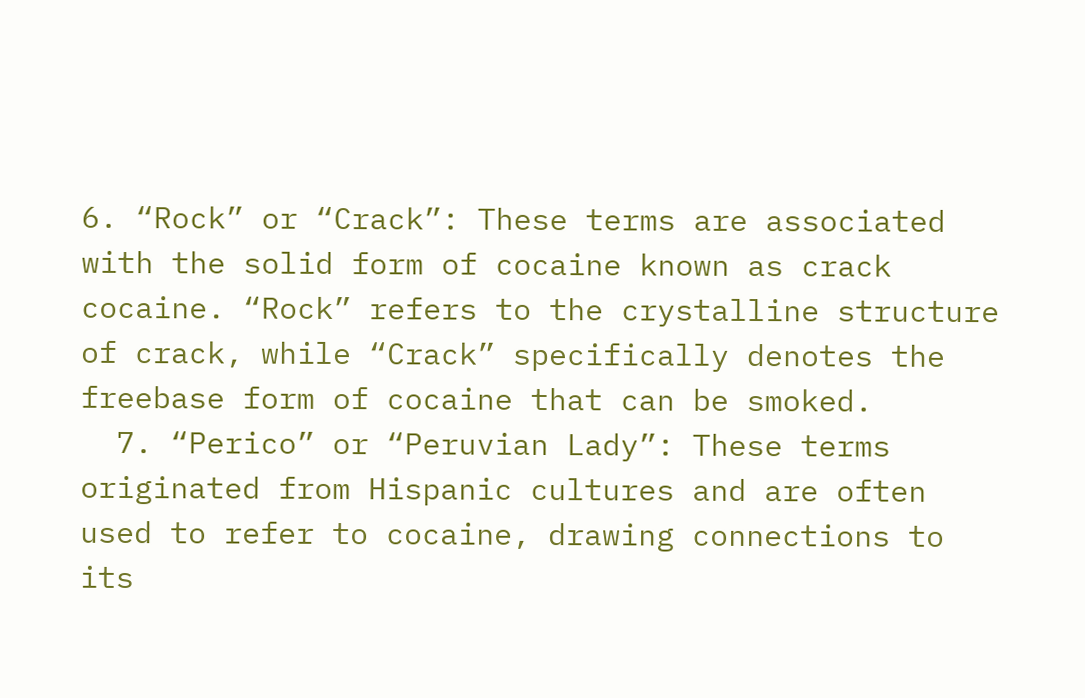6. “Rock” or “Crack”: These terms are associated with the solid form of cocaine known as crack cocaine. “Rock” refers to the crystalline structure of crack, while “Crack” specifically denotes the freebase form of cocaine that can be smoked.
  7. “Perico” or “Peruvian Lady”: These terms originated from Hispanic cultures and are often used to refer to cocaine, drawing connections to its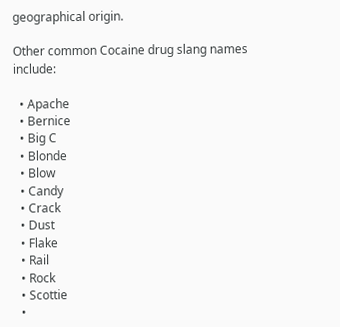geographical origin.

Other common Cocaine drug slang names include:

  • Apache
  • Bernice
  • Big C
  • Blonde
  • Blow
  • Candy
  • Crack
  • Dust
  • Flake
  • Rail
  • Rock
  • Scottie
  •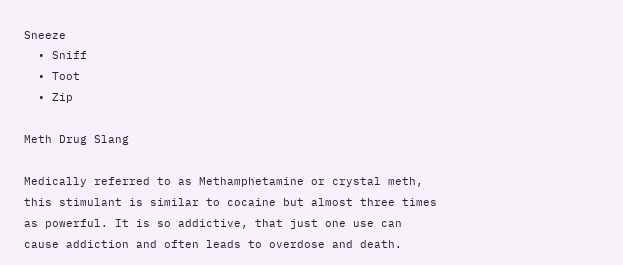Sneeze
  • Sniff
  • Toot
  • Zip

Meth Drug Slang

Medically referred to as Methamphetamine or crystal meth, this stimulant is similar to cocaine but almost three times as powerful. It is so addictive, that just one use can cause addiction and often leads to overdose and death.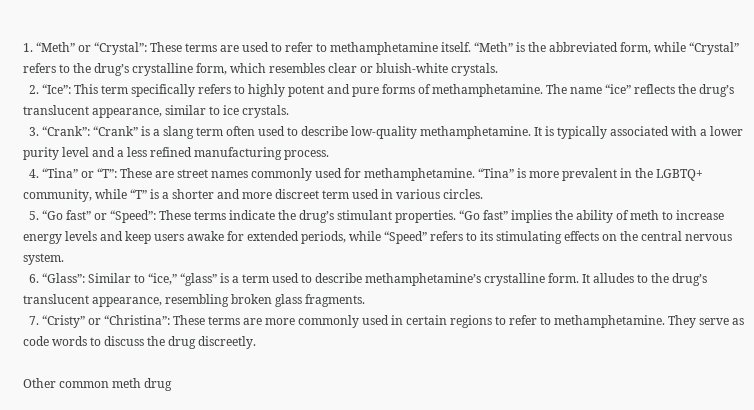1. “Meth” or “Crystal”: These terms are used to refer to methamphetamine itself. “Meth” is the abbreviated form, while “Crystal” refers to the drug’s crystalline form, which resembles clear or bluish-white crystals.
  2. “Ice”: This term specifically refers to highly potent and pure forms of methamphetamine. The name “ice” reflects the drug’s translucent appearance, similar to ice crystals.
  3. “Crank”: “Crank” is a slang term often used to describe low-quality methamphetamine. It is typically associated with a lower purity level and a less refined manufacturing process.
  4. “Tina” or “T”: These are street names commonly used for methamphetamine. “Tina” is more prevalent in the LGBTQ+ community, while “T” is a shorter and more discreet term used in various circles.
  5. “Go fast” or “Speed”: These terms indicate the drug’s stimulant properties. “Go fast” implies the ability of meth to increase energy levels and keep users awake for extended periods, while “Speed” refers to its stimulating effects on the central nervous system.
  6. “Glass”: Similar to “ice,” “glass” is a term used to describe methamphetamine’s crystalline form. It alludes to the drug’s translucent appearance, resembling broken glass fragments.
  7. “Cristy” or “Christina”: These terms are more commonly used in certain regions to refer to methamphetamine. They serve as code words to discuss the drug discreetly.

Other common meth drug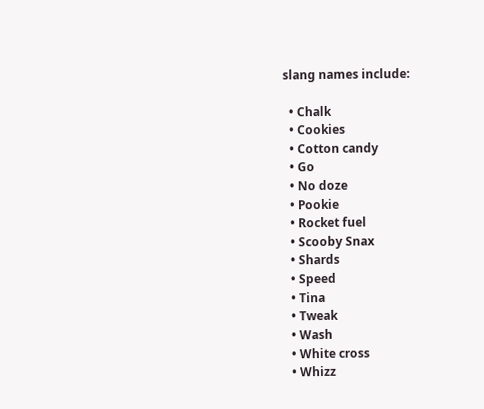slang names include:

  • Chalk
  • Cookies
  • Cotton candy
  • Go
  • No doze
  • Pookie
  • Rocket fuel
  • Scooby Snax
  • Shards
  • Speed
  • Tina
  • Tweak
  • Wash
  • White cross
  • Whizz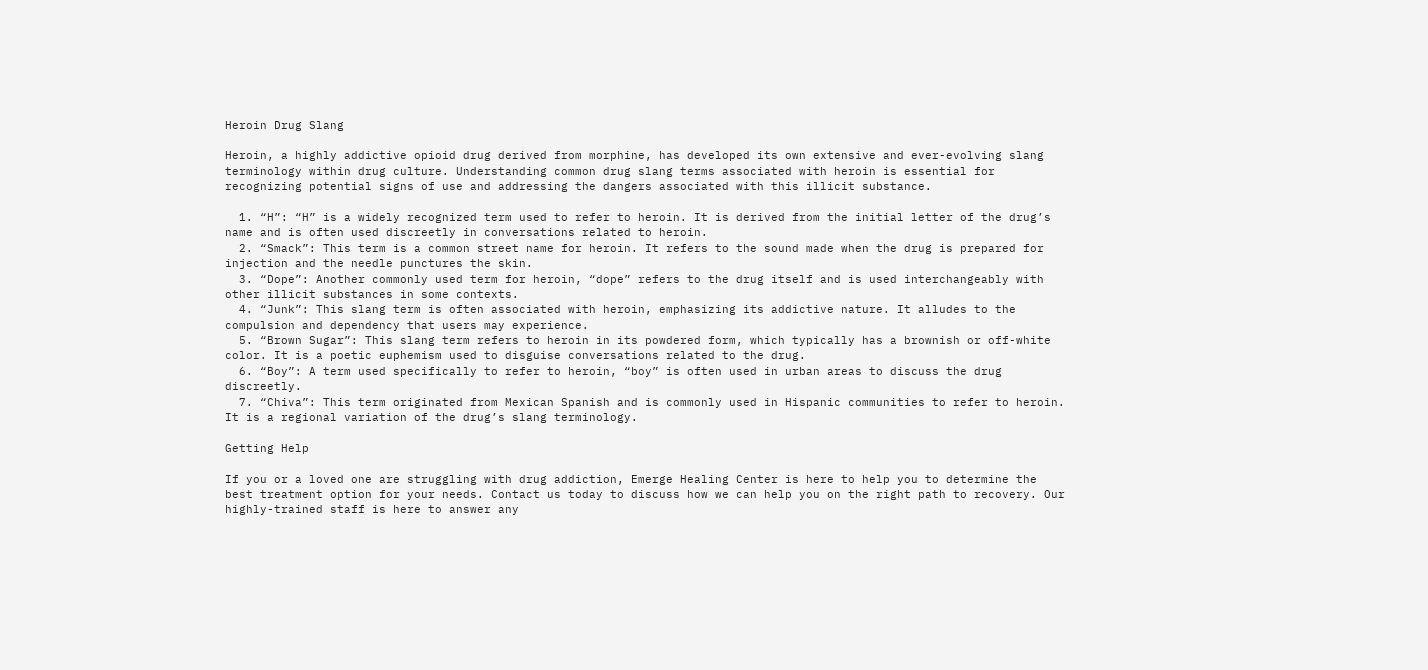Heroin Drug Slang

Heroin, a highly addictive opioid drug derived from morphine, has developed its own extensive and ever-evolving slang terminology within drug culture. Understanding common drug slang terms associated with heroin is essential for recognizing potential signs of use and addressing the dangers associated with this illicit substance.

  1. “H”: “H” is a widely recognized term used to refer to heroin. It is derived from the initial letter of the drug’s name and is often used discreetly in conversations related to heroin.
  2. “Smack”: This term is a common street name for heroin. It refers to the sound made when the drug is prepared for injection and the needle punctures the skin.
  3. “Dope”: Another commonly used term for heroin, “dope” refers to the drug itself and is used interchangeably with other illicit substances in some contexts.
  4. “Junk”: This slang term is often associated with heroin, emphasizing its addictive nature. It alludes to the compulsion and dependency that users may experience.
  5. “Brown Sugar”: This slang term refers to heroin in its powdered form, which typically has a brownish or off-white color. It is a poetic euphemism used to disguise conversations related to the drug.
  6. “Boy”: A term used specifically to refer to heroin, “boy” is often used in urban areas to discuss the drug discreetly.
  7. “Chiva”: This term originated from Mexican Spanish and is commonly used in Hispanic communities to refer to heroin. It is a regional variation of the drug’s slang terminology.

Getting Help

If you or a loved one are struggling with drug addiction, Emerge Healing Center is here to help you to determine the best treatment option for your needs. Contact us today to discuss how we can help you on the right path to recovery. Our highly-trained staff is here to answer any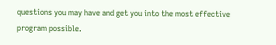questions you may have and get you into the most effective program possible.